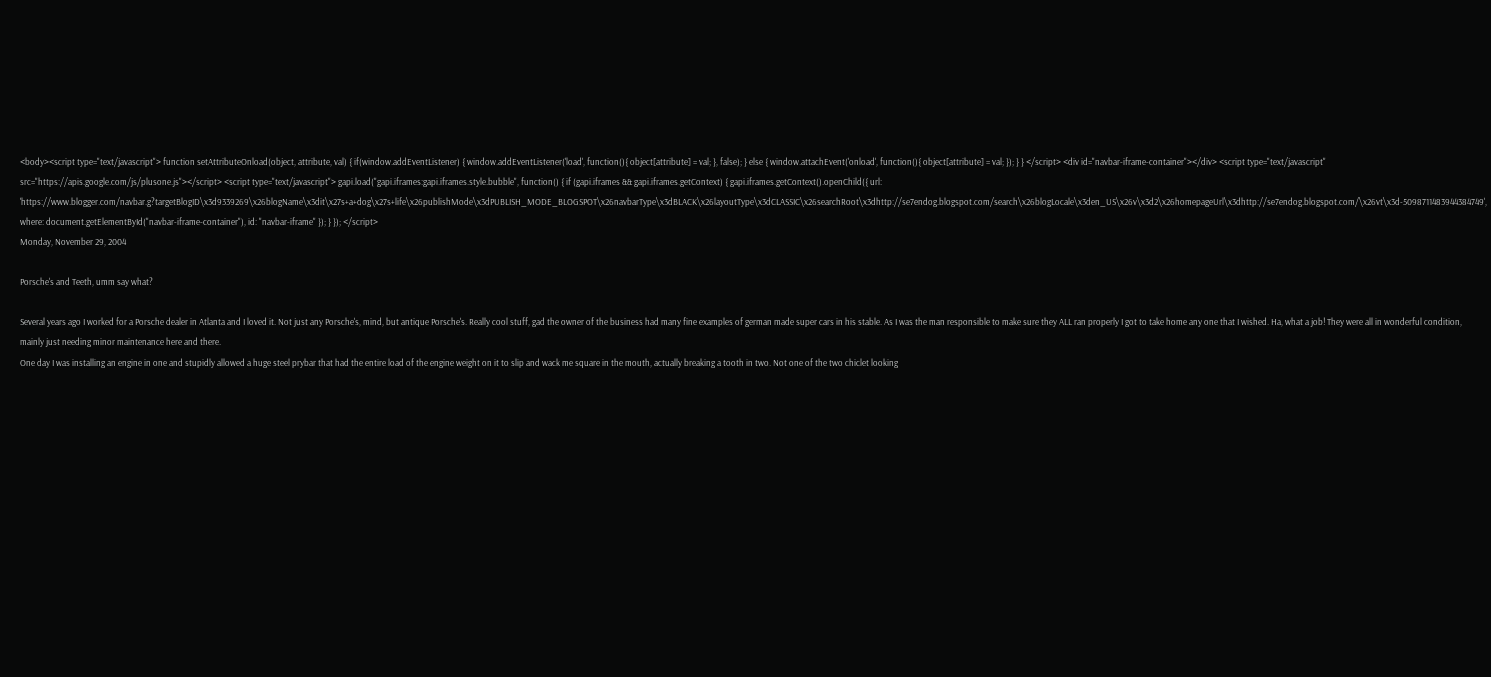<body><script type="text/javascript"> function setAttributeOnload(object, attribute, val) { if(window.addEventListener) { window.addEventListener('load', function(){ object[attribute] = val; }, false); } else { window.attachEvent('onload', function(){ object[attribute] = val; }); } } </script> <div id="navbar-iframe-container"></div> <script type="text/javascript" src="https://apis.google.com/js/plusone.js"></script> <script type="text/javascript"> gapi.load("gapi.iframes:gapi.iframes.style.bubble", function() { if (gapi.iframes && gapi.iframes.getContext) { gapi.iframes.getContext().openChild({ url: 'https://www.blogger.com/navbar.g?targetBlogID\x3d9339269\x26blogName\x3dit\x27s+a+dog\x27s+life\x26publishMode\x3dPUBLISH_MODE_BLOGSPOT\x26navbarType\x3dBLACK\x26layoutType\x3dCLASSIC\x26searchRoot\x3dhttp://se7endog.blogspot.com/search\x26blogLocale\x3den_US\x26v\x3d2\x26homepageUrl\x3dhttp://se7endog.blogspot.com/\x26vt\x3d-5098711483944384749', where: document.getElementById("navbar-iframe-container"), id: "navbar-iframe" }); } }); </script>
Monday, November 29, 2004

Porsche's and Teeth, umm say what?

Several years ago I worked for a Porsche dealer in Atlanta and I loved it. Not just any Porsche's, mind, but antique Porsche's. Really cool stuff, gad the owner of the business had many fine examples of german made super cars in his stable. As I was the man responsible to make sure they ALL ran properly I got to take home any one that I wished. Ha, what a job! They were all in wonderful condition, mainly just needing minor maintenance here and there.
One day I was installing an engine in one and stupidly allowed a huge steel prybar that had the entire load of the engine weight on it to slip and wack me square in the mouth, actually breaking a tooth in two. Not one of the two chiclet looking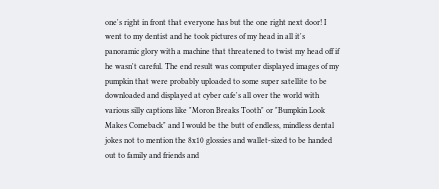one's right in front that everyone has but the one right next door! I went to my dentist and he took pictures of my head in all it's panoramic glory with a machine that threatened to twist my head off if he wasn't careful. The end result was computer displayed images of my pumpkin that were probably uploaded to some super satellite to be downloaded and displayed at cyber cafe's all over the world with various silly captions like "Moron Breaks Tooth" or "Bumpkin Look Makes Comeback" and I would be the butt of endless, mindless dental jokes not to mention the 8x10 glossies and wallet-sized to be handed out to family and friends and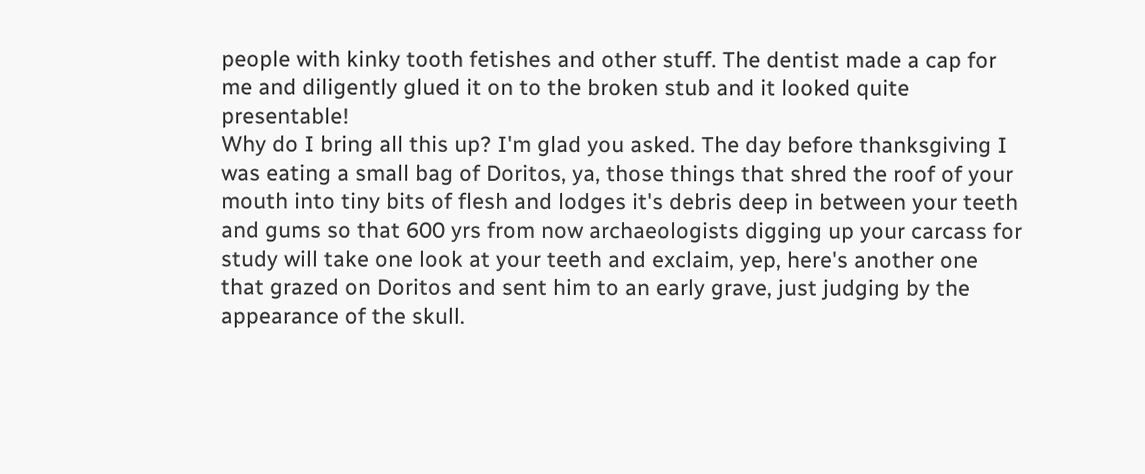people with kinky tooth fetishes and other stuff. The dentist made a cap for me and diligently glued it on to the broken stub and it looked quite presentable!
Why do I bring all this up? I'm glad you asked. The day before thanksgiving I was eating a small bag of Doritos, ya, those things that shred the roof of your mouth into tiny bits of flesh and lodges it's debris deep in between your teeth and gums so that 600 yrs from now archaeologists digging up your carcass for study will take one look at your teeth and exclaim, yep, here's another one that grazed on Doritos and sent him to an early grave, just judging by the appearance of the skull.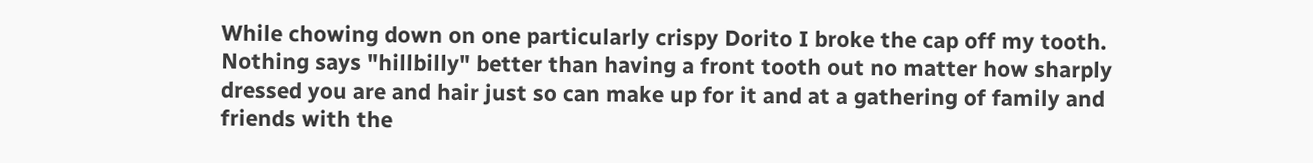While chowing down on one particularly crispy Dorito I broke the cap off my tooth. Nothing says "hillbilly" better than having a front tooth out no matter how sharply dressed you are and hair just so can make up for it and at a gathering of family and friends with the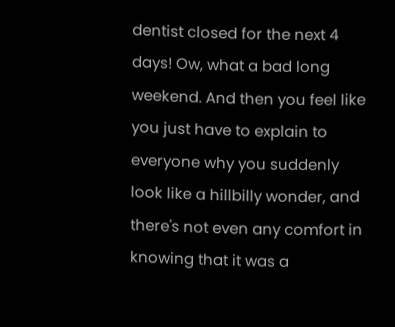dentist closed for the next 4 days! Ow, what a bad long weekend. And then you feel like you just have to explain to everyone why you suddenly look like a hillbilly wonder, and there's not even any comfort in knowing that it was a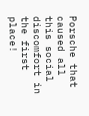Porsche that caused all this social discomfort in the first place!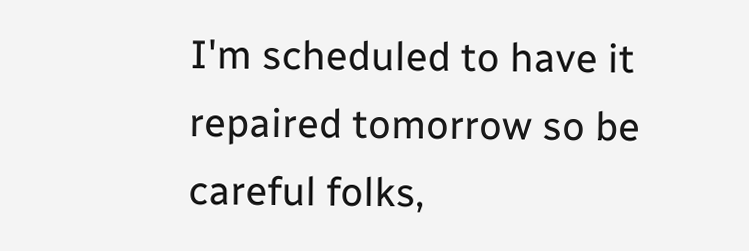I'm scheduled to have it repaired tomorrow so be careful folks,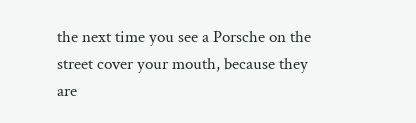the next time you see a Porsche on the street cover your mouth, because they are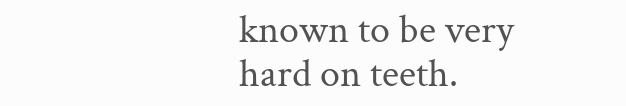known to be very hard on teeth.